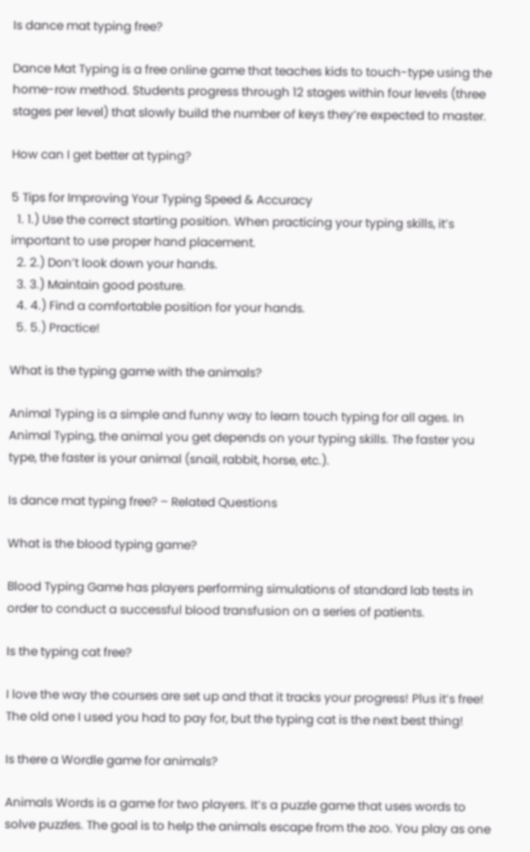Is dance mat typing free?

Dance Mat Typing is a free online game that teaches kids to touch-type using the home-row method. Students progress through 12 stages within four levels (three stages per level) that slowly build the number of keys they’re expected to master.

How can I get better at typing?

5 Tips for Improving Your Typing Speed & Accuracy
  1. 1.) Use the correct starting position. When practicing your typing skills, it’s important to use proper hand placement.
  2. 2.) Don’t look down your hands.
  3. 3.) Maintain good posture.
  4. 4.) Find a comfortable position for your hands.
  5. 5.) Practice!

What is the typing game with the animals?

Animal Typing is a simple and funny way to learn touch typing for all ages. In Animal Typing, the animal you get depends on your typing skills. The faster you type, the faster is your animal (snail, rabbit, horse, etc.).

Is dance mat typing free? – Related Questions

What is the blood typing game?

Blood Typing Game has players performing simulations of standard lab tests in order to conduct a successful blood transfusion on a series of patients.

Is the typing cat free?

I love the way the courses are set up and that it tracks your progress! Plus it’s free! The old one I used you had to pay for, but the typing cat is the next best thing!

Is there a Wordle game for animals?

Animals Words is a game for two players. It’s a puzzle game that uses words to solve puzzles. The goal is to help the animals escape from the zoo. You play as one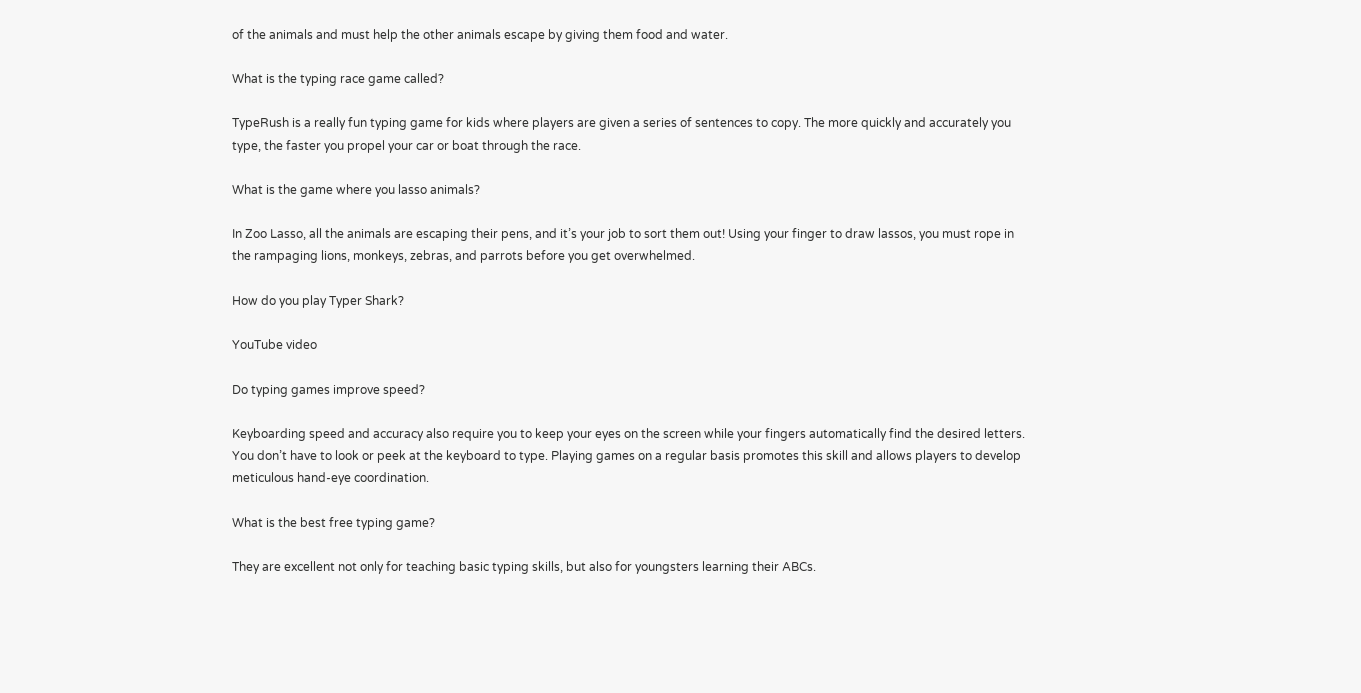of the animals and must help the other animals escape by giving them food and water.

What is the typing race game called?

TypeRush is a really fun typing game for kids where players are given a series of sentences to copy. The more quickly and accurately you type, the faster you propel your car or boat through the race.

What is the game where you lasso animals?

In Zoo Lasso, all the animals are escaping their pens, and it’s your job to sort them out! Using your finger to draw lassos, you must rope in the rampaging lions, monkeys, zebras, and parrots before you get overwhelmed.

How do you play Typer Shark?

YouTube video

Do typing games improve speed?

Keyboarding speed and accuracy also require you to keep your eyes on the screen while your fingers automatically find the desired letters. You don’t have to look or peek at the keyboard to type. Playing games on a regular basis promotes this skill and allows players to develop meticulous hand-eye coordination.

What is the best free typing game?

They are excellent not only for teaching basic typing skills, but also for youngsters learning their ABCs.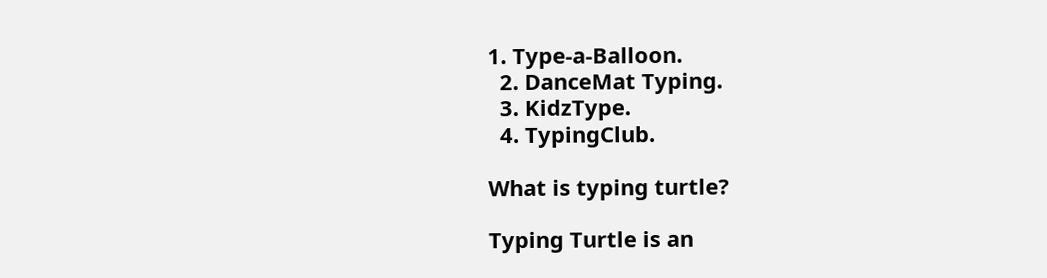1. Type-a-Balloon.
  2. DanceMat Typing.
  3. KidzType.
  4. TypingClub.

What is typing turtle?

Typing Turtle is an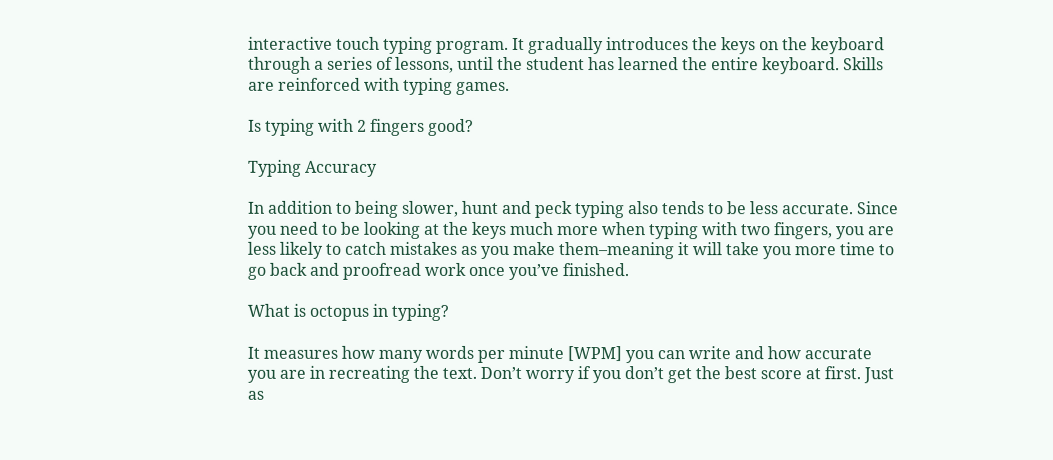interactive touch typing program. It gradually introduces the keys on the keyboard through a series of lessons, until the student has learned the entire keyboard. Skills are reinforced with typing games.

Is typing with 2 fingers good?

Typing Accuracy

In addition to being slower, hunt and peck typing also tends to be less accurate. Since you need to be looking at the keys much more when typing with two fingers, you are less likely to catch mistakes as you make them–meaning it will take you more time to go back and proofread work once you’ve finished.

What is octopus in typing?

It measures how many words per minute [WPM] you can write and how accurate you are in recreating the text. Don’t worry if you don’t get the best score at first. Just as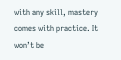with any skill, mastery comes with practice. It won’t be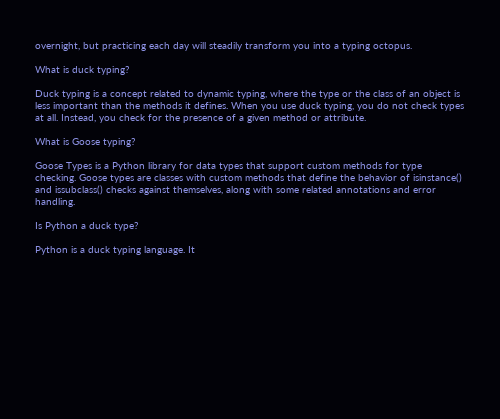overnight, but practicing each day will steadily transform you into a typing octopus.

What is duck typing?

Duck typing is a concept related to dynamic typing, where the type or the class of an object is less important than the methods it defines. When you use duck typing, you do not check types at all. Instead, you check for the presence of a given method or attribute.

What is Goose typing?

Goose Types is a Python library for data types that support custom methods for type checking. Goose types are classes with custom methods that define the behavior of isinstance() and issubclass() checks against themselves, along with some related annotations and error handling.

Is Python a duck type?

Python is a duck typing language. It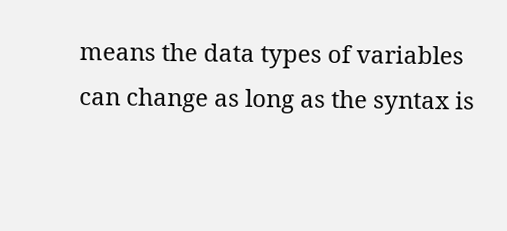means the data types of variables can change as long as the syntax is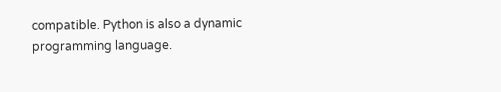compatible. Python is also a dynamic programming language.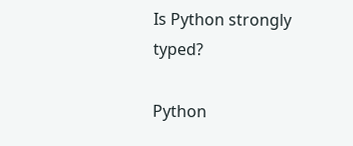Is Python strongly typed?

Python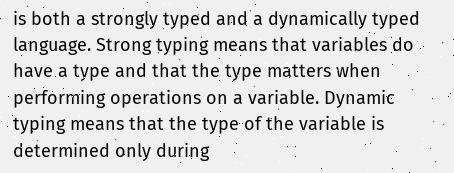is both a strongly typed and a dynamically typed language. Strong typing means that variables do have a type and that the type matters when performing operations on a variable. Dynamic typing means that the type of the variable is determined only during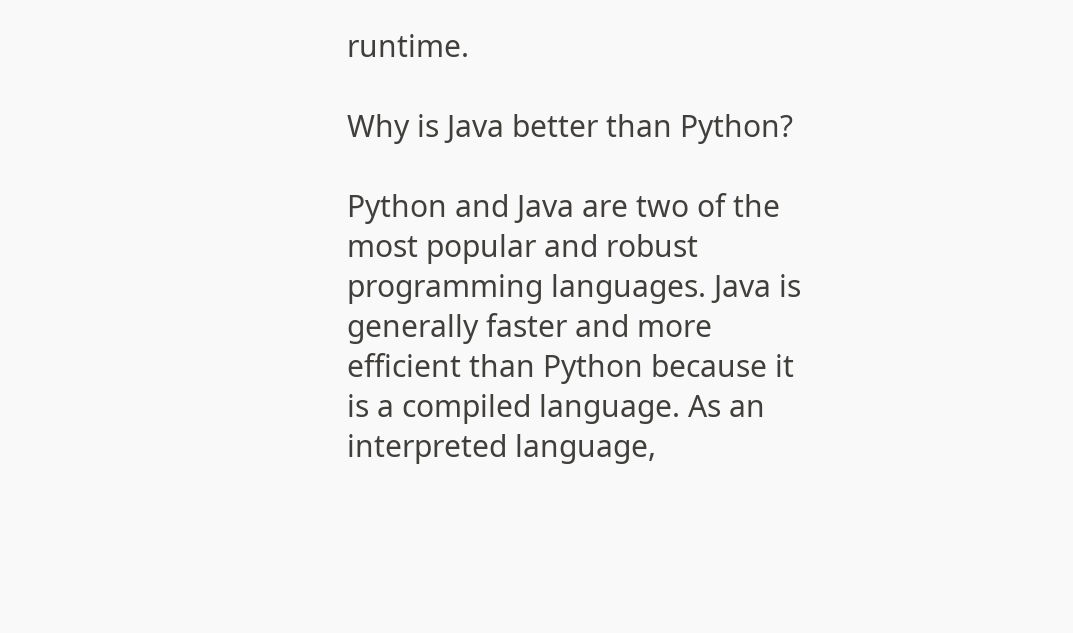runtime.

Why is Java better than Python?

Python and Java are two of the most popular and robust programming languages. Java is generally faster and more efficient than Python because it is a compiled language. As an interpreted language,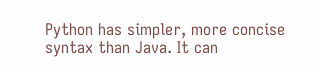Python has simpler, more concise syntax than Java. It can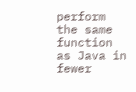perform the same function as Java in fewer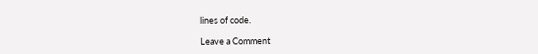lines of code.

Leave a Comment